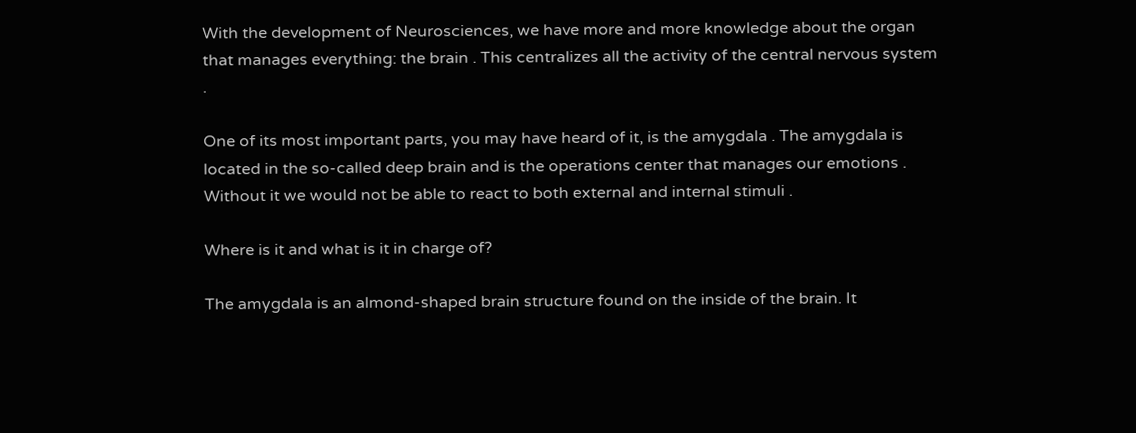With the development of Neurosciences, we have more and more knowledge about the organ that manages everything: the brain . This centralizes all the activity of the central nervous system .

One of its most important parts, you may have heard of it, is the amygdala . The amygdala is located in the so-called deep brain and is the operations center that manages our emotions . Without it we would not be able to react to both external and internal stimuli .

Where is it and what is it in charge of?

The amygdala is an almond-shaped brain structure found on the inside of the brain. It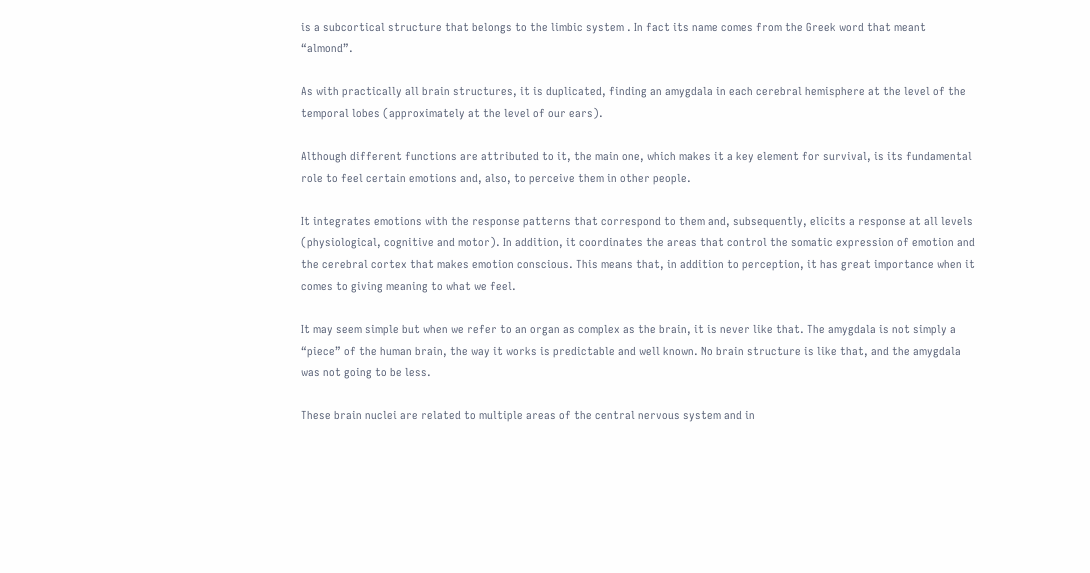is a subcortical structure that belongs to the limbic system . In fact its name comes from the Greek word that meant “almond”.

As with practically all brain structures, it is duplicated, finding an amygdala in each cerebral hemisphere at the level of the temporal lobes (approximately at the level of our ears).

Although different functions are attributed to it, the main one, which makes it a key element for survival, is its fundamental role to feel certain emotions and, also, to perceive them in other people.

It integrates emotions with the response patterns that correspond to them and, subsequently, elicits a response at all levels (physiological, cognitive and motor). In addition, it coordinates the areas that control the somatic expression of emotion and the cerebral cortex that makes emotion conscious. This means that, in addition to perception, it has great importance when it comes to giving meaning to what we feel.

It may seem simple but when we refer to an organ as complex as the brain, it is never like that. The amygdala is not simply a “piece” of the human brain, the way it works is predictable and well known. No brain structure is like that, and the amygdala was not going to be less.

These brain nuclei are related to multiple areas of the central nervous system and in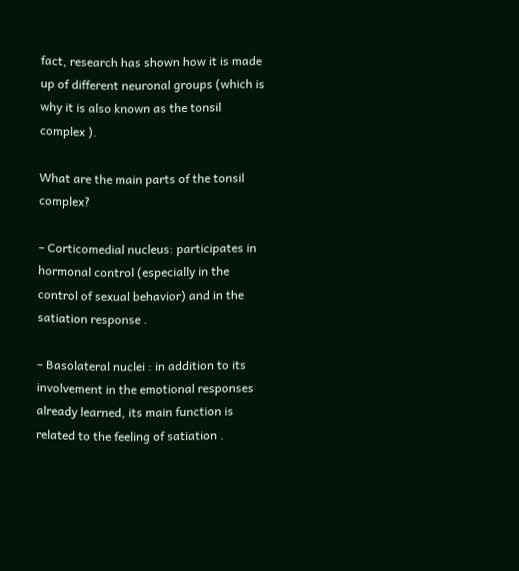fact, research has shown how it is made up of different neuronal groups (which is why it is also known as the tonsil complex ).

What are the main parts of the tonsil complex?

– Corticomedial nucleus: participates in hormonal control (especially in the control of sexual behavior) and in the satiation response .

– Basolateral nuclei : in addition to its involvement in the emotional responses already learned, its main function is related to the feeling of satiation .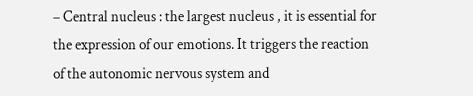– Central nucleus : the largest nucleus , it is essential for the expression of our emotions. It triggers the reaction of the autonomic nervous system and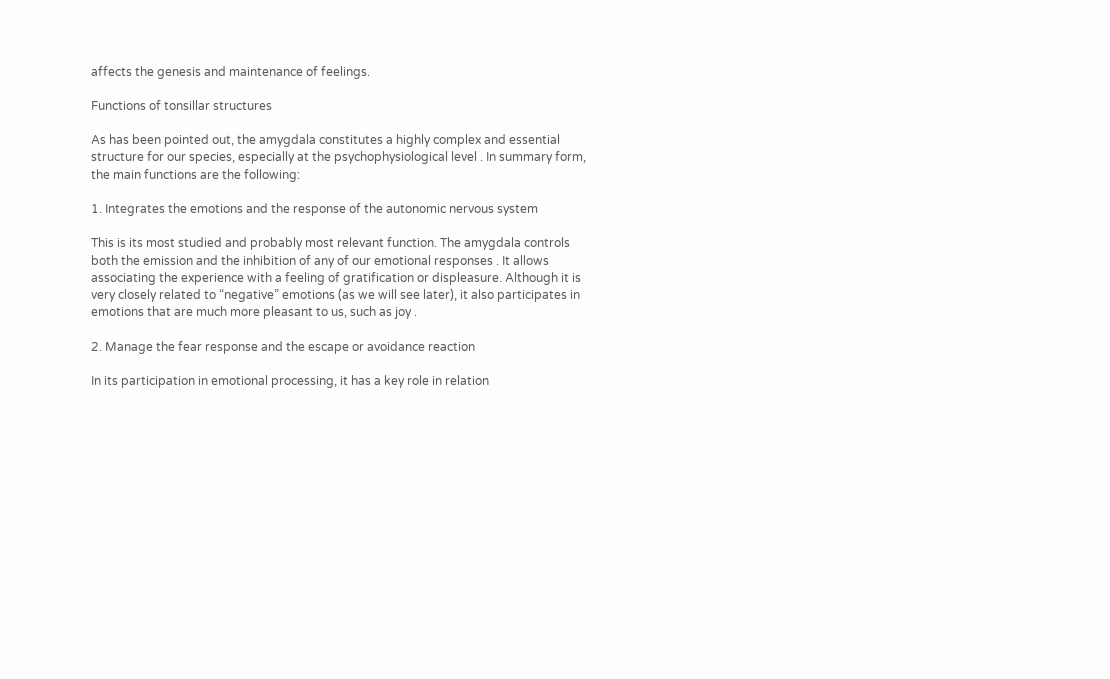affects the genesis and maintenance of feelings.

Functions of tonsillar structures

As has been pointed out, the amygdala constitutes a highly complex and essential structure for our species, especially at the psychophysiological level . In summary form, the main functions are the following:

1. Integrates the emotions and the response of the autonomic nervous system

This is its most studied and probably most relevant function. The amygdala controls both the emission and the inhibition of any of our emotional responses . It allows associating the experience with a feeling of gratification or displeasure. Although it is very closely related to “negative” emotions (as we will see later), it also participates in emotions that are much more pleasant to us, such as joy .

2. Manage the fear response and the escape or avoidance reaction

In its participation in emotional processing, it has a key role in relation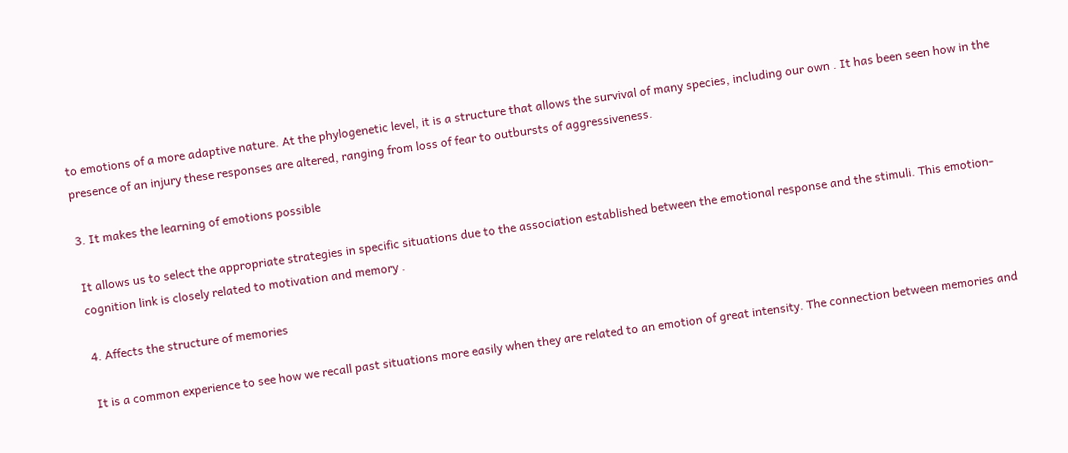to emotions of a more adaptive nature. At the phylogenetic level, it is a structure that allows the survival of many species, including our own . It has been seen how in the presence of an injury these responses are altered, ranging from loss of fear to outbursts of aggressiveness.

3. It makes the learning of emotions possible

It allows us to select the appropriate strategies in specific situations due to the association established between the emotional response and the stimuli. This emotion-cognition link is closely related to motivation and memory .

4. Affects the structure of memories

It is a common experience to see how we recall past situations more easily when they are related to an emotion of great intensity. The connection between memories and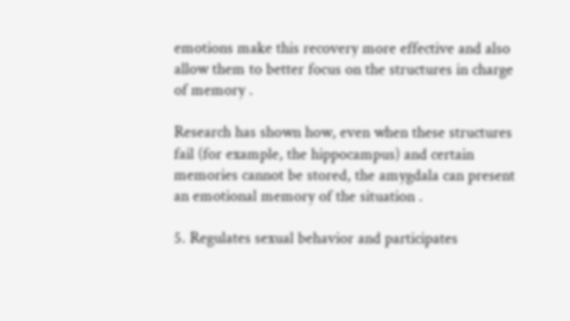emotions make this recovery more effective and also allow them to better focus on the structures in charge of memory .

Research has shown how, even when these structures fail (for example, the hippocampus) and certain memories cannot be stored, the amygdala can present an emotional memory of the situation .

5. Regulates sexual behavior and participates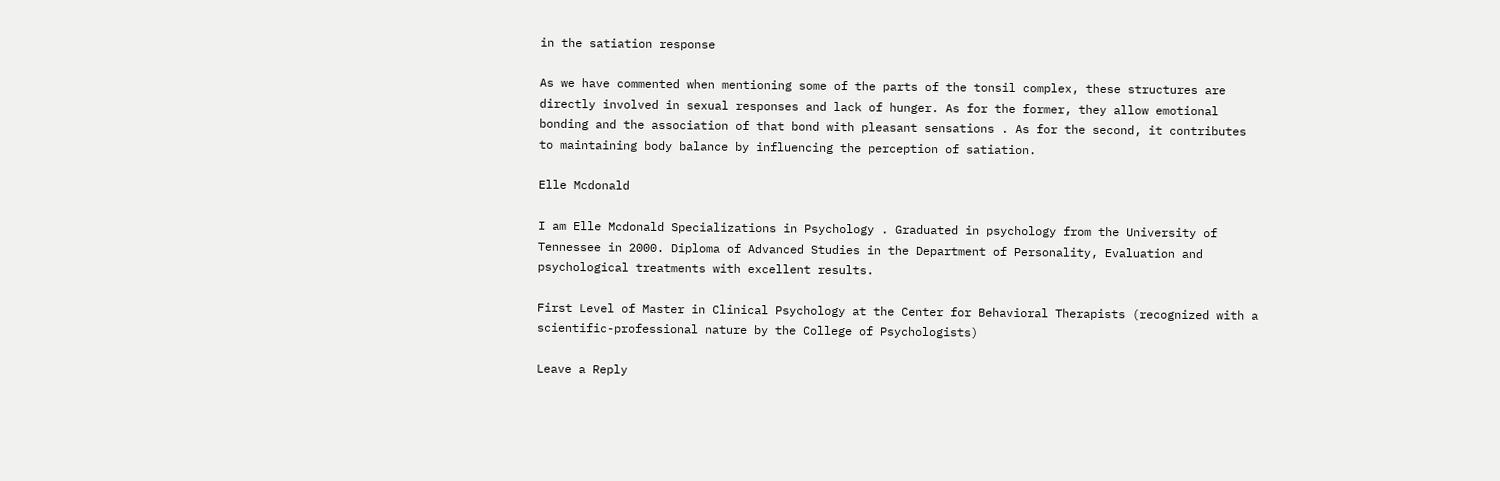in the satiation response

As we have commented when mentioning some of the parts of the tonsil complex, these structures are directly involved in sexual responses and lack of hunger. As for the former, they allow emotional bonding and the association of that bond with pleasant sensations . As for the second, it contributes to maintaining body balance by influencing the perception of satiation.

Elle Mcdonald

I am Elle Mcdonald Specializations in Psychology . Graduated in psychology from the University of Tennessee in 2000. Diploma of Advanced Studies in the Department of Personality, Evaluation and psychological treatments with excellent results.

First Level of Master in Clinical Psychology at the Center for Behavioral Therapists (recognized with a scientific-professional nature by the College of Psychologists)

Leave a Reply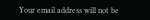Your email address will not be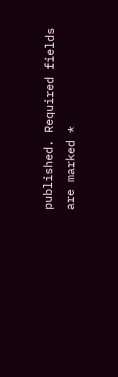published. Required fields are marked *